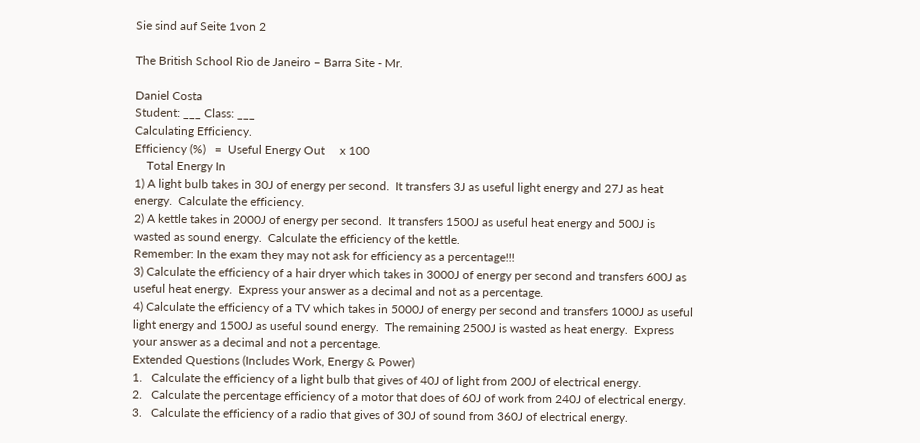Sie sind auf Seite 1von 2

The British School Rio de Janeiro – Barra Site - Mr.

Daniel Costa
Student: ___ Class: ___
Calculating Efficiency.
Efficiency (%)   =  Useful Energy Out     x 100
    Total Energy In
1) A light bulb takes in 30J of energy per second.  It transfers 3J as useful light energy and 27J as heat
energy.  Calculate the efficiency.
2) A kettle takes in 2000J of energy per second.  It transfers 1500J as useful heat energy and 500J is
wasted as sound energy.  Calculate the efficiency of the kettle.
Remember: In the exam they may not ask for efficiency as a percentage!!!
3) Calculate the efficiency of a hair dryer which takes in 3000J of energy per second and transfers 600J as
useful heat energy.  Express your answer as a decimal and not as a percentage.
4) Calculate the efficiency of a TV which takes in 5000J of energy per second and transfers 1000J as useful
light energy and 1500J as useful sound energy.  The remaining 2500J is wasted as heat energy.  Express
your answer as a decimal and not a percentage.
Extended Questions (Includes Work, Energy & Power)
1.   Calculate the efficiency of a light bulb that gives of 40J of light from 200J of electrical energy.
2.   Calculate the percentage efficiency of a motor that does of 60J of work from 240J of electrical energy.
3.   Calculate the efficiency of a radio that gives of 30J of sound from 360J of electrical energy.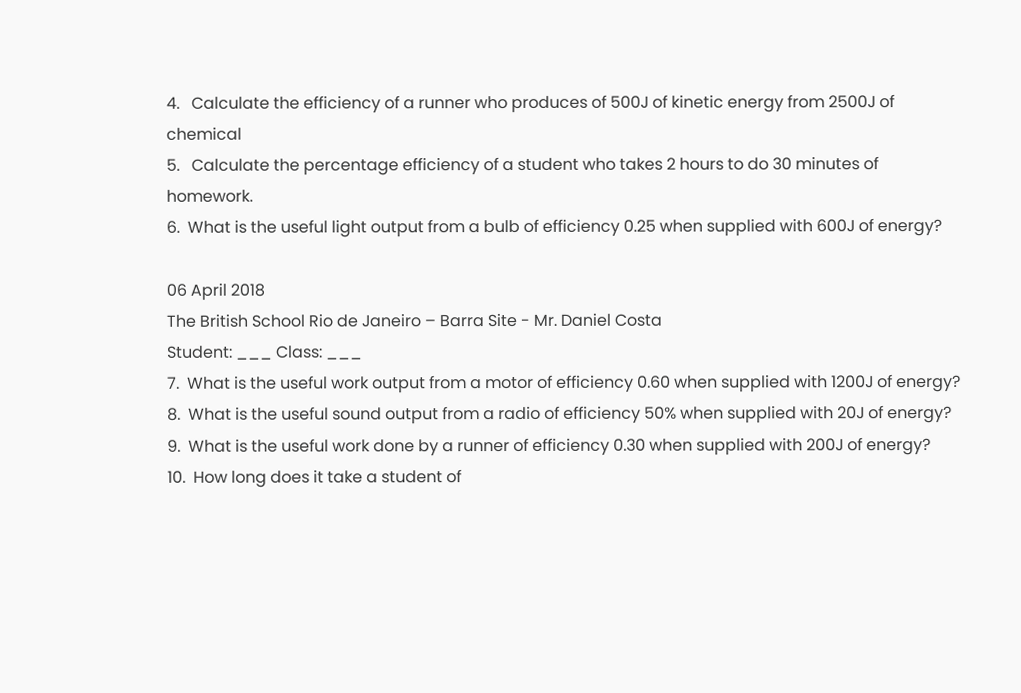4.   Calculate the efficiency of a runner who produces of 500J of kinetic energy from 2500J of chemical
5.   Calculate the percentage efficiency of a student who takes 2 hours to do 30 minutes of homework.
6.  What is the useful light output from a bulb of efficiency 0.25 when supplied with 600J of energy?

06 April 2018
The British School Rio de Janeiro – Barra Site - Mr. Daniel Costa
Student: ___ Class: ___
7.  What is the useful work output from a motor of efficiency 0.60 when supplied with 1200J of energy?
8.  What is the useful sound output from a radio of efficiency 50% when supplied with 20J of energy?
9.  What is the useful work done by a runner of efficiency 0.30 when supplied with 200J of energy?
10.  How long does it take a student of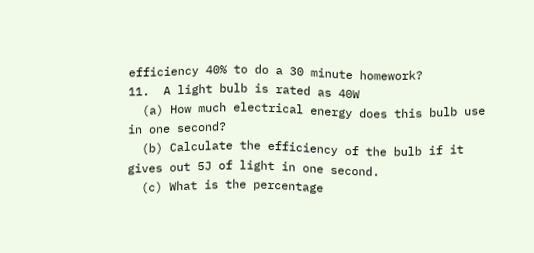efficiency 40% to do a 30 minute homework?
11.  A light bulb is rated as 40W
  (a) How much electrical energy does this bulb use in one second?
  (b) Calculate the efficiency of the bulb if it gives out 5J of light in one second.
  (c) What is the percentage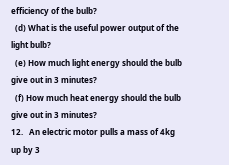efficiency of the bulb?
  (d) What is the useful power output of the light bulb?
  (e) How much light energy should the bulb give out in 3 minutes?
  (f) How much heat energy should the bulb give out in 3 minutes?
12.   An electric motor pulls a mass of 4kg up by 3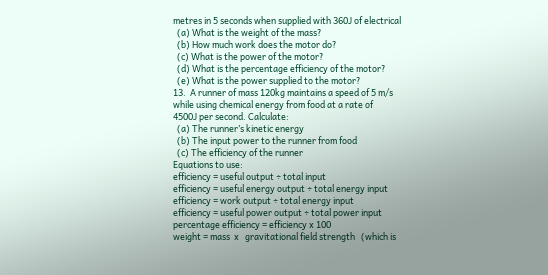metres in 5 seconds when supplied with 360J of electrical
  (a) What is the weight of the mass?
  (b) How much work does the motor do?
  (c) What is the power of the motor?
  (d) What is the percentage efficiency of the motor?
  (e) What is the power supplied to the motor?
13.  A runner of mass 120kg maintains a speed of 5 m/s while using chemical energy from food at a rate of
4500J per second. Calculate:
  (a) The runner’s kinetic energy
  (b) The input power to the runner from food
  (c) The efficiency of the runner
Equations to use:
efficiency = useful output ÷ total input
efficiency = useful energy output ÷ total energy input
efficiency = work output ÷ total energy input
efficiency = useful power output ÷ total power input
percentage efficiency = efficiency x 100
weight = mass  x   gravitational field strength   (which is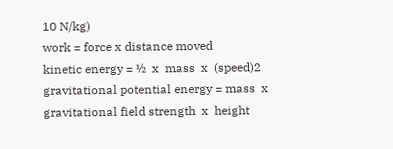10 N/kg)
work = force x distance moved
kinetic energy = ½  x  mass  x  (speed)2
gravitational potential energy = mass  x  gravitational field strength  x  height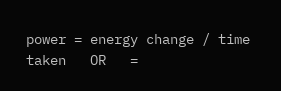power = energy change / time taken   OR   =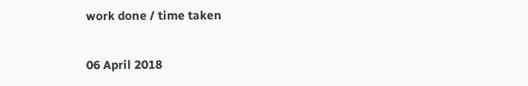work done / time taken

06 April 2018